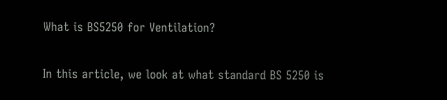What is BS5250 for Ventilation?

In this article, we look at what standard BS 5250 is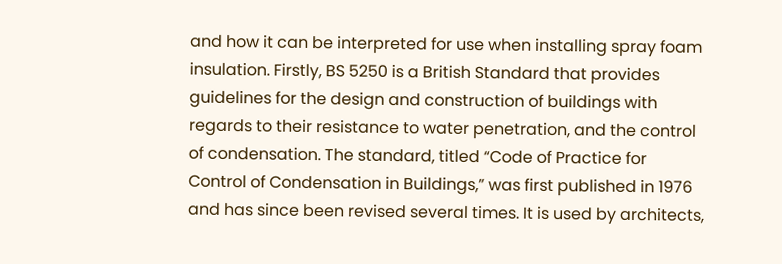and how it can be interpreted for use when installing spray foam insulation. Firstly, BS 5250 is a British Standard that provides guidelines for the design and construction of buildings with regards to their resistance to water penetration, and the control of condensation. The standard, titled “Code of Practice for Control of Condensation in Buildings,” was first published in 1976 and has since been revised several times. It is used by architects,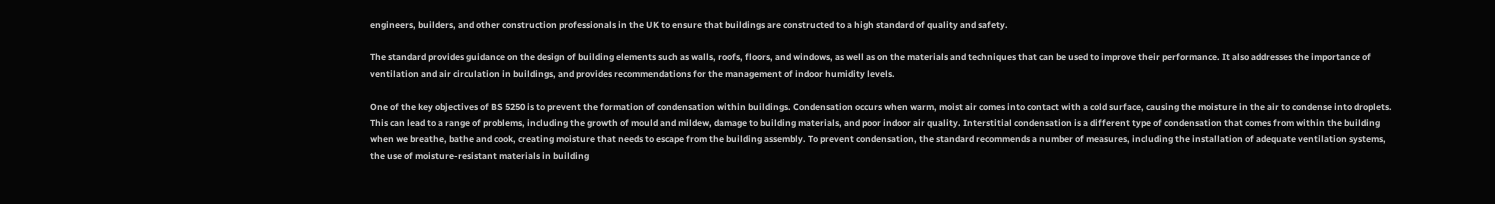engineers, builders, and other construction professionals in the UK to ensure that buildings are constructed to a high standard of quality and safety.

The standard provides guidance on the design of building elements such as walls, roofs, floors, and windows, as well as on the materials and techniques that can be used to improve their performance. It also addresses the importance of ventilation and air circulation in buildings, and provides recommendations for the management of indoor humidity levels.

One of the key objectives of BS 5250 is to prevent the formation of condensation within buildings. Condensation occurs when warm, moist air comes into contact with a cold surface, causing the moisture in the air to condense into droplets. This can lead to a range of problems, including the growth of mould and mildew, damage to building materials, and poor indoor air quality. Interstitial condensation is a different type of condensation that comes from within the building when we breathe, bathe and cook, creating moisture that needs to escape from the building assembly. To prevent condensation, the standard recommends a number of measures, including the installation of adequate ventilation systems, the use of moisture-resistant materials in building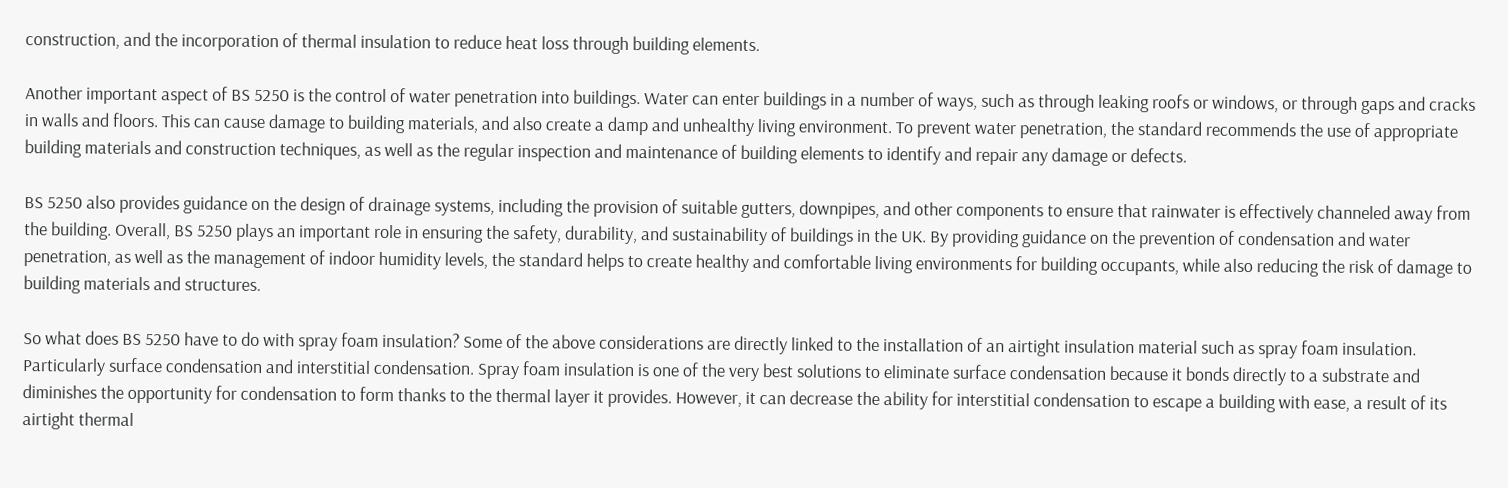construction, and the incorporation of thermal insulation to reduce heat loss through building elements.

Another important aspect of BS 5250 is the control of water penetration into buildings. Water can enter buildings in a number of ways, such as through leaking roofs or windows, or through gaps and cracks in walls and floors. This can cause damage to building materials, and also create a damp and unhealthy living environment. To prevent water penetration, the standard recommends the use of appropriate building materials and construction techniques, as well as the regular inspection and maintenance of building elements to identify and repair any damage or defects.

BS 5250 also provides guidance on the design of drainage systems, including the provision of suitable gutters, downpipes, and other components to ensure that rainwater is effectively channeled away from the building. Overall, BS 5250 plays an important role in ensuring the safety, durability, and sustainability of buildings in the UK. By providing guidance on the prevention of condensation and water penetration, as well as the management of indoor humidity levels, the standard helps to create healthy and comfortable living environments for building occupants, while also reducing the risk of damage to building materials and structures.

So what does BS 5250 have to do with spray foam insulation? Some of the above considerations are directly linked to the installation of an airtight insulation material such as spray foam insulation. Particularly surface condensation and interstitial condensation. Spray foam insulation is one of the very best solutions to eliminate surface condensation because it bonds directly to a substrate and diminishes the opportunity for condensation to form thanks to the thermal layer it provides. However, it can decrease the ability for interstitial condensation to escape a building with ease, a result of its airtight thermal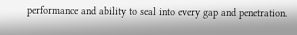performance and ability to seal into every gap and penetration.